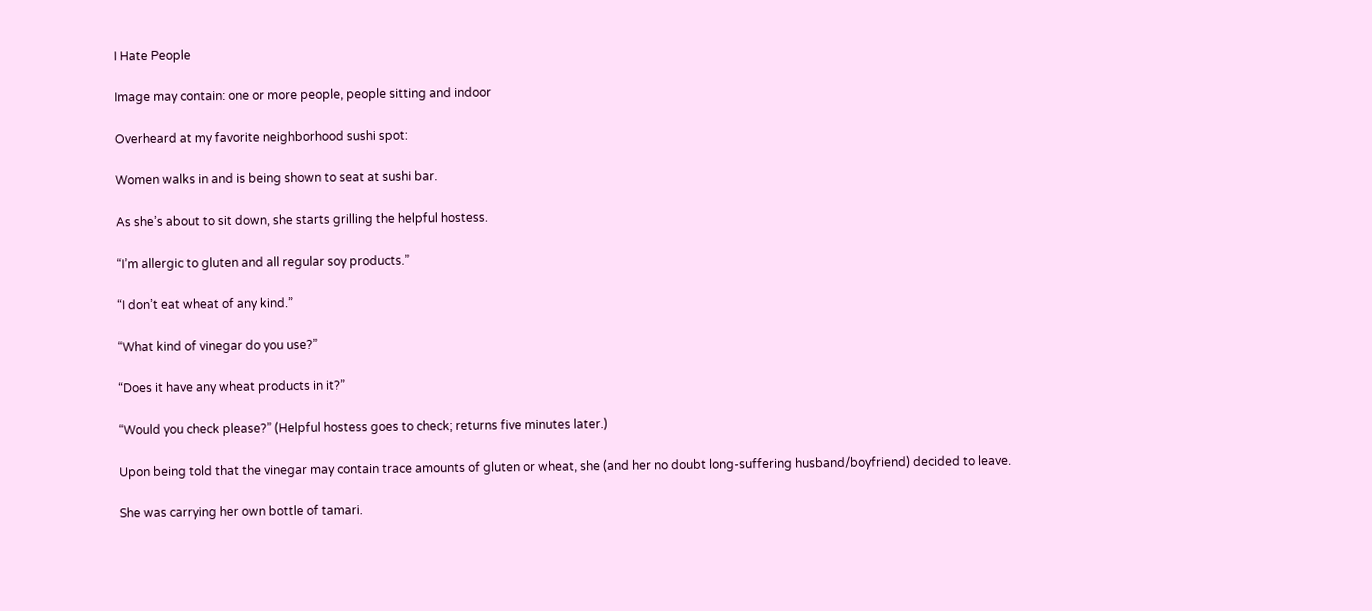I Hate People

Image may contain: one or more people, people sitting and indoor

Overheard at my favorite neighborhood sushi spot:

Women walks in and is being shown to seat at sushi bar.

As she’s about to sit down, she starts grilling the helpful hostess.

“I’m allergic to gluten and all regular soy products.”

“I don’t eat wheat of any kind.”

“What kind of vinegar do you use?”

“Does it have any wheat products in it?”

“Would you check please?” (Helpful hostess goes to check; returns five minutes later.)

Upon being told that the vinegar may contain trace amounts of gluten or wheat, she (and her no doubt long-suffering husband/boyfriend) decided to leave.

She was carrying her own bottle of tamari.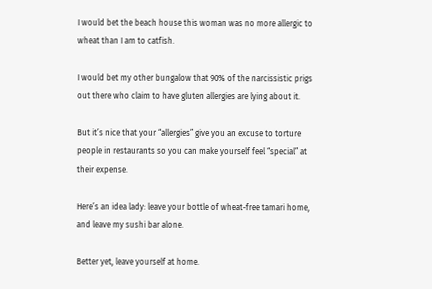I would bet the beach house this woman was no more allergic to wheat than I am to catfish.

I would bet my other bungalow that 90% of the narcissistic prigs out there who claim to have gluten allergies are lying about it.

But it’s nice that your “allergies” give you an excuse to torture people in restaurants so you can make yourself feel “special” at their expense.

Here’s an idea lady: leave your bottle of wheat-free tamari home, and leave my sushi bar alone.

Better yet, leave yourself at home.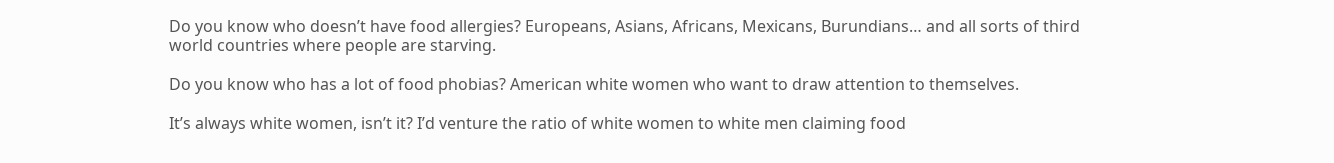Do you know who doesn’t have food allergies? Europeans, Asians, Africans, Mexicans, Burundians… and all sorts of third world countries where people are starving.

Do you know who has a lot of food phobias? American white women who want to draw attention to themselves.

It’s always white women, isn’t it? I’d venture the ratio of white women to white men claiming food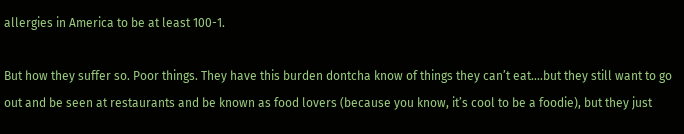allergies in America to be at least 100-1.

But how they suffer so. Poor things. They have this burden dontcha know of things they can’t eat….but they still want to go out and be seen at restaurants and be known as food lovers (because you know, it’s cool to be a foodie), but they just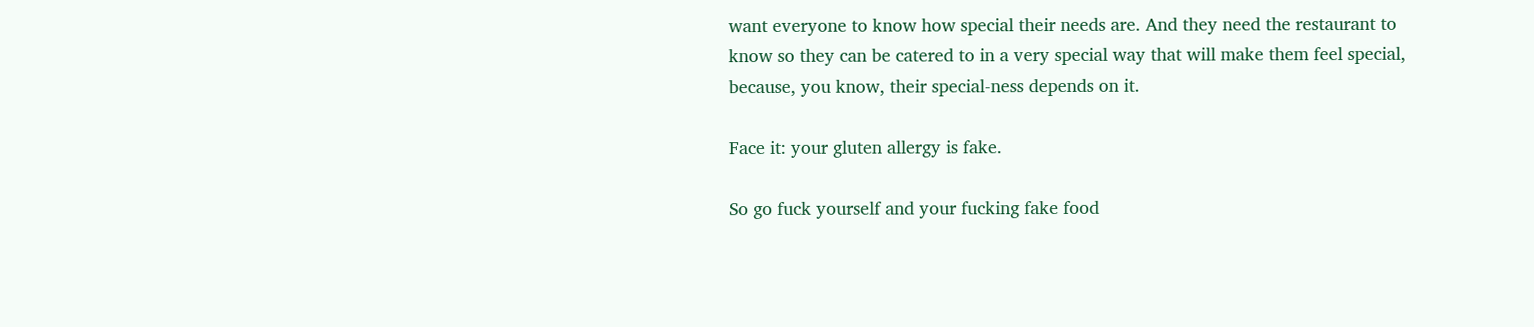want everyone to know how special their needs are. And they need the restaurant to know so they can be catered to in a very special way that will make them feel special, because, you know, their special-ness depends on it.

Face it: your gluten allergy is fake.

So go fuck yourself and your fucking fake food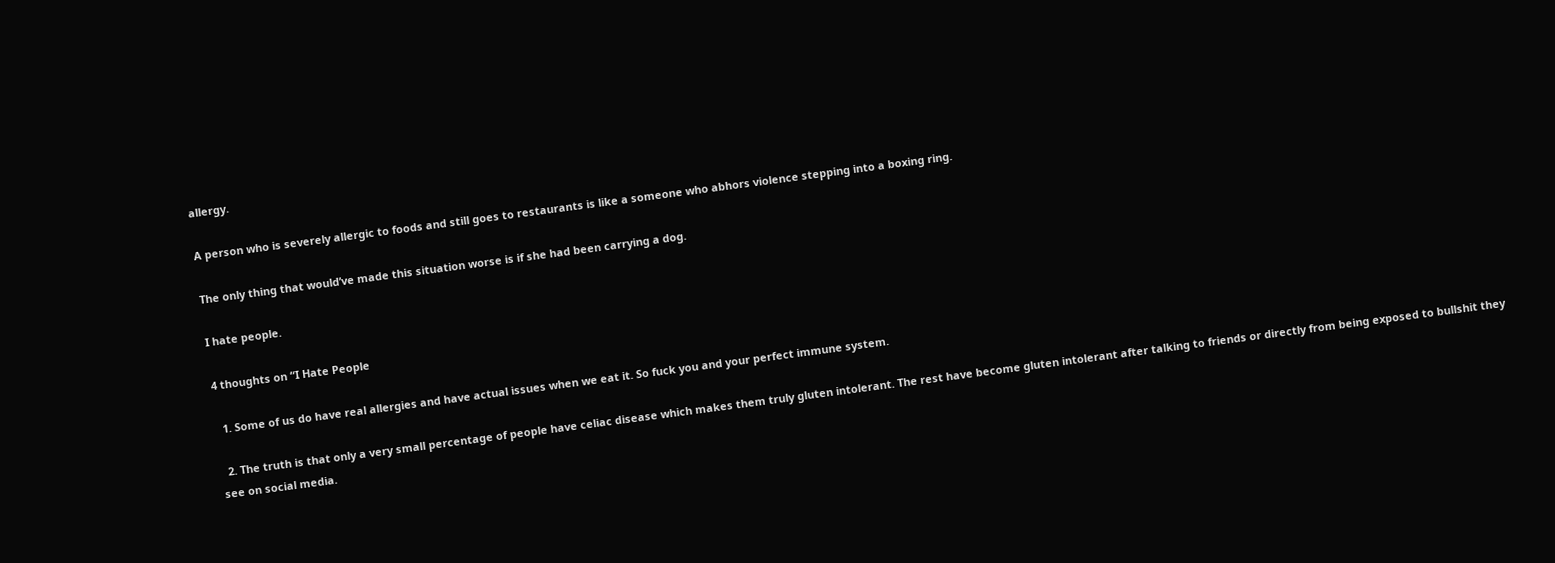allergy.

A person who is severely allergic to foods and still goes to restaurants is like a someone who abhors violence stepping into a boxing ring.

The only thing that would’ve made this situation worse is if she had been carrying a dog.

I hate people.

4 thoughts on “I Hate People

  1. Some of us do have real allergies and have actual issues when we eat it. So fuck you and your perfect immune system.

  2. The truth is that only a very small percentage of people have celiac disease which makes them truly gluten intolerant. The rest have become gluten intolerant after talking to friends or directly from being exposed to bullshit they see on social media.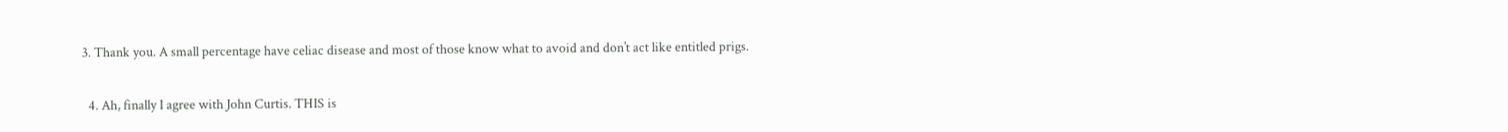3. Thank you. A small percentage have celiac disease and most of those know what to avoid and don’t act like entitled prigs.

  4. Ah, finally I agree with John Curtis. THIS is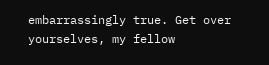embarrassingly true. Get over yourselves, my fellow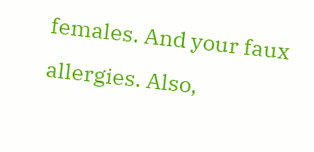females. And your faux allergies. Also,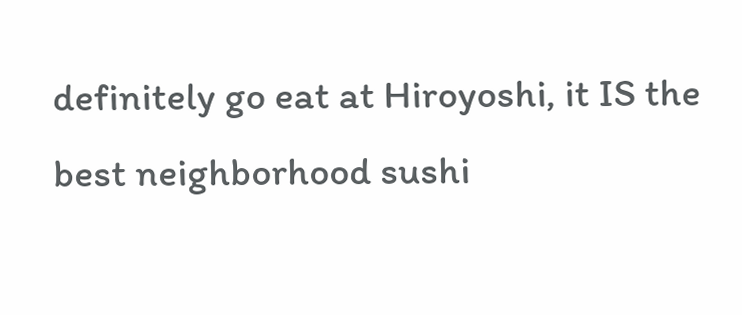definitely go eat at Hiroyoshi, it IS the best neighborhood sushi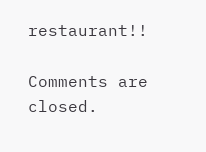restaurant!!

Comments are closed.